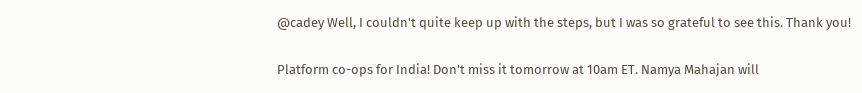@cadey Well, I couldn't quite keep up with the steps, but I was so grateful to see this. Thank you!

Platform co-ops for India! Don't miss it tomorrow at 10am ET. Namya Mahajan will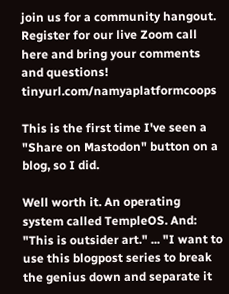join us for a community hangout. Register for our live Zoom call here and bring your comments and questions! tinyurl.com/namyaplatformcoops

This is the first time I've seen a "Share on Mastodon" button on a blog, so I did.

Well worth it. An operating system called TempleOS. And: "This is outsider art." ... "I want to use this blogpost series to break the genius down and separate it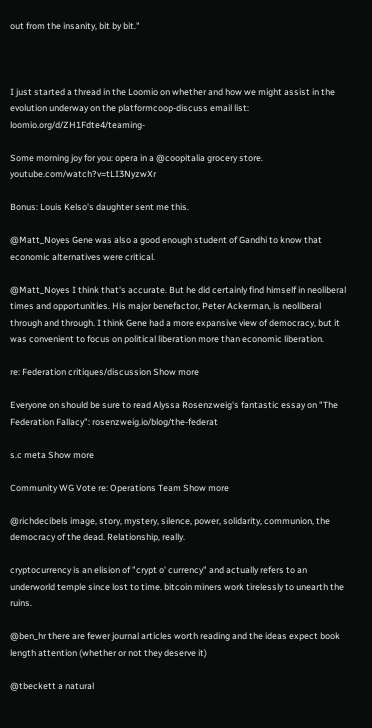out from the insanity, bit by bit."



I just started a thread in the Loomio on whether and how we might assist in the evolution underway on the platformcoop-discuss email list: loomio.org/d/ZH1Fdte4/teaming-

Some morning joy for you: opera in a @coopitalia grocery store. youtube.com/watch?v=tLI3NyzwXr

Bonus: Louis Kelso's daughter sent me this.

@Matt_Noyes Gene was also a good enough student of Gandhi to know that economic alternatives were critical.

@Matt_Noyes I think that's accurate. But he did certainly find himself in neoliberal times and opportunities. His major benefactor, Peter Ackerman, is neoliberal through and through. I think Gene had a more expansive view of democracy, but it was convenient to focus on political liberation more than economic liberation.

re: Federation critiques/discussion Show more

Everyone on should be sure to read Alyssa Rosenzweig's fantastic essay on "The Federation Fallacy": rosenzweig.io/blog/the-federat

s.c meta Show more

Community WG Vote re: Operations Team Show more

@richdecibels image, story, mystery, silence, power, solidarity, communion, the democracy of the dead. Relationship, really.

cryptocurrency is an elision of "crypt o' currency" and actually refers to an underworld temple since lost to time. bitcoin miners work tirelessly to unearth the ruins.

@ben_hr there are fewer journal articles worth reading and the ideas expect book length attention (whether or not they deserve it)

@tbeckett a natural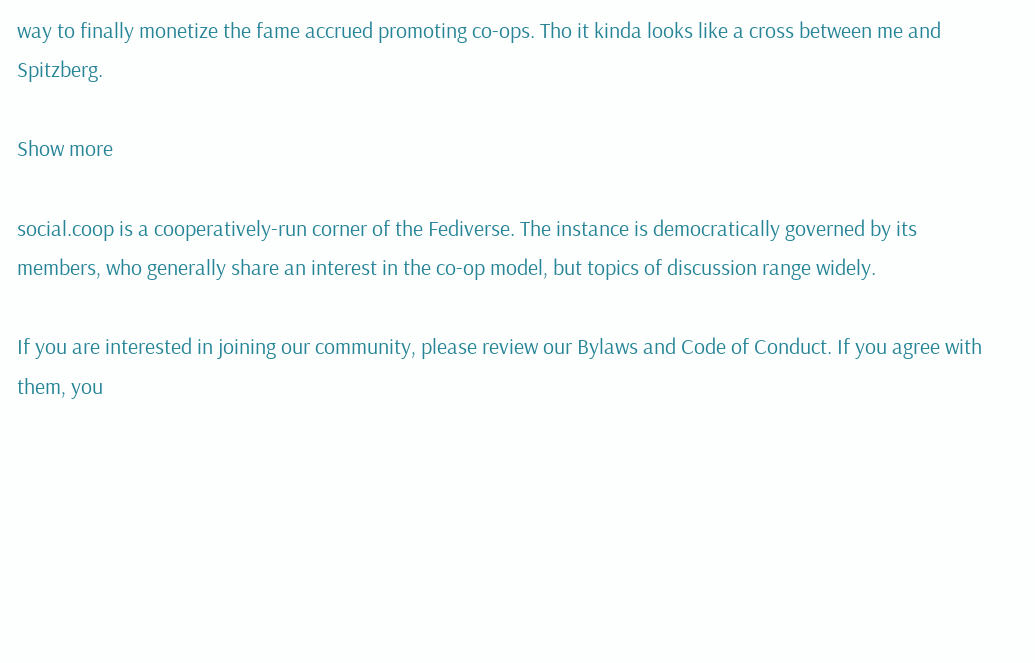way to finally monetize the fame accrued promoting co-ops. Tho it kinda looks like a cross between me and Spitzberg.

Show more

social.coop is a cooperatively-run corner of the Fediverse. The instance is democratically governed by its members, who generally share an interest in the co-op model, but topics of discussion range widely.

If you are interested in joining our community, please review our Bylaws and Code of Conduct. If you agree with them, you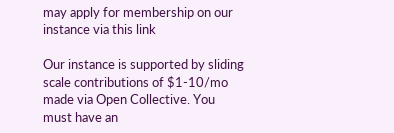may apply for membership on our instance via this link

Our instance is supported by sliding scale contributions of $1-10/mo made via Open Collective. You must have an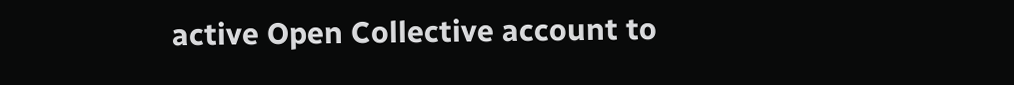active Open Collective account to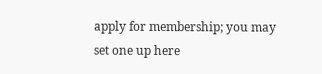apply for membership; you may set one up here